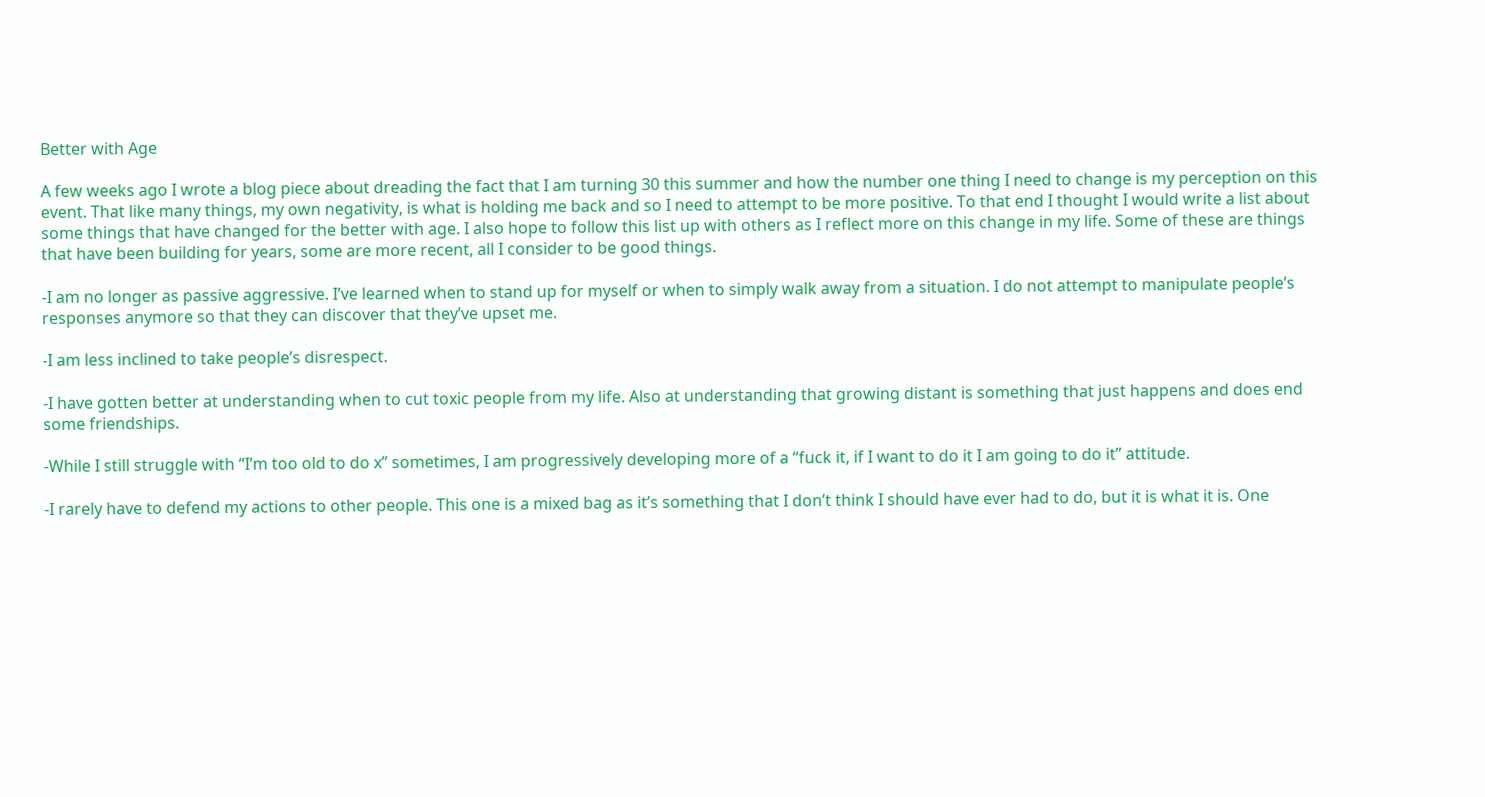Better with Age

A few weeks ago I wrote a blog piece about dreading the fact that I am turning 30 this summer and how the number one thing I need to change is my perception on this event. That like many things, my own negativity, is what is holding me back and so I need to attempt to be more positive. To that end I thought I would write a list about some things that have changed for the better with age. I also hope to follow this list up with others as I reflect more on this change in my life. Some of these are things that have been building for years, some are more recent, all I consider to be good things.

-I am no longer as passive aggressive. I’ve learned when to stand up for myself or when to simply walk away from a situation. I do not attempt to manipulate people’s responses anymore so that they can discover that they’ve upset me.

-I am less inclined to take people’s disrespect.

-I have gotten better at understanding when to cut toxic people from my life. Also at understanding that growing distant is something that just happens and does end some friendships.

-While I still struggle with “I’m too old to do x” sometimes, I am progressively developing more of a “fuck it, if I want to do it I am going to do it” attitude.

-I rarely have to defend my actions to other people. This one is a mixed bag as it’s something that I don’t think I should have ever had to do, but it is what it is. One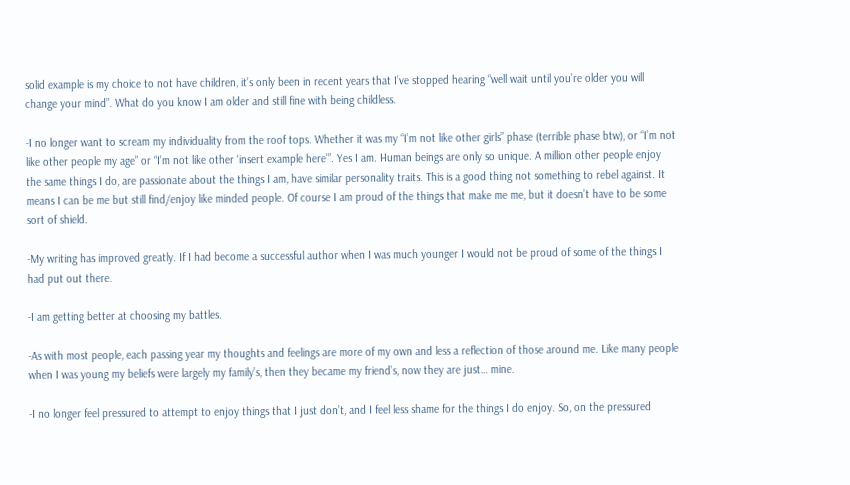solid example is my choice to not have children, it’s only been in recent years that I’ve stopped hearing “well wait until you’re older you will change your mind”. What do you know I am older and still fine with being childless.

-I no longer want to scream my individuality from the roof tops. Whether it was my “I’m not like other girls” phase (terrible phase btw), or “I’m not like other people my age” or “I’m not like other ‘insert example here’”. Yes I am. Human beings are only so unique. A million other people enjoy the same things I do, are passionate about the things I am, have similar personality traits. This is a good thing not something to rebel against. It means I can be me but still find/enjoy like minded people. Of course I am proud of the things that make me me, but it doesn’t have to be some sort of shield.

-My writing has improved greatly. If I had become a successful author when I was much younger I would not be proud of some of the things I had put out there.

-I am getting better at choosing my battles.

-As with most people, each passing year my thoughts and feelings are more of my own and less a reflection of those around me. Like many people when I was young my beliefs were largely my family’s, then they became my friend’s, now they are just… mine.

-I no longer feel pressured to attempt to enjoy things that I just don’t, and I feel less shame for the things I do enjoy. So, on the pressured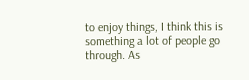to enjoy things, I think this is something a lot of people go through. As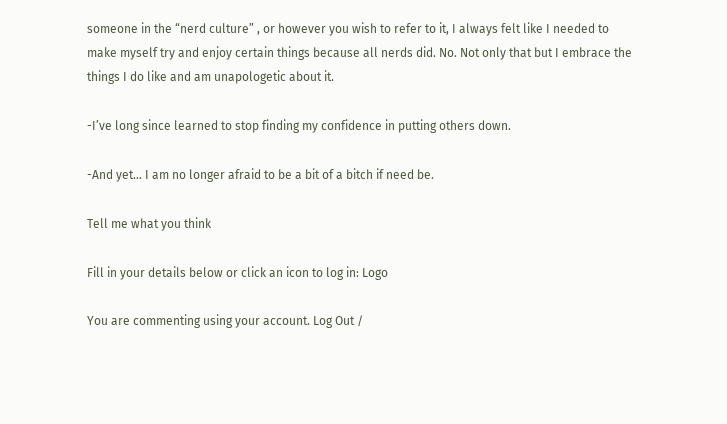someone in the “nerd culture” , or however you wish to refer to it, I always felt like I needed to make myself try and enjoy certain things because all nerds did. No. Not only that but I embrace the things I do like and am unapologetic about it.

-I’ve long since learned to stop finding my confidence in putting others down.

-And yet… I am no longer afraid to be a bit of a bitch if need be.

Tell me what you think

Fill in your details below or click an icon to log in: Logo

You are commenting using your account. Log Out /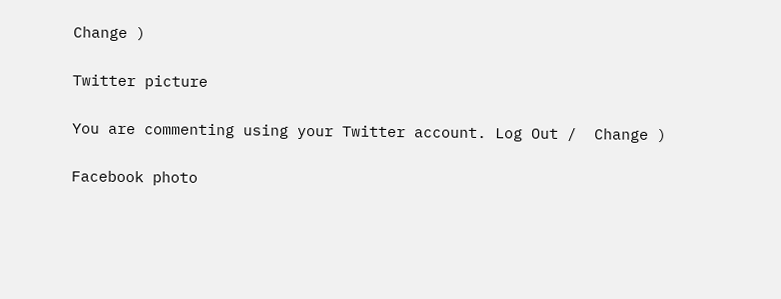Change )

Twitter picture

You are commenting using your Twitter account. Log Out /  Change )

Facebook photo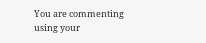You are commenting using your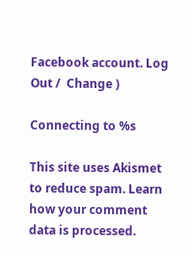Facebook account. Log Out /  Change )

Connecting to %s

This site uses Akismet to reduce spam. Learn how your comment data is processed.